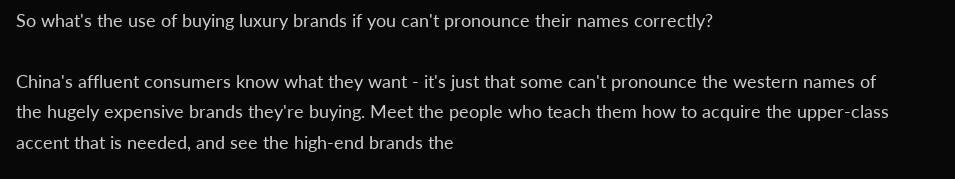So what's the use of buying luxury brands if you can't pronounce their names correctly?

China's affluent consumers know what they want - it's just that some can't pronounce the western names of the hugely expensive brands they're buying. Meet the people who teach them how to acquire the upper-class accent that is needed, and see the high-end brands the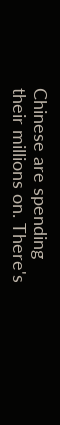Chinese are spending their millions on. There's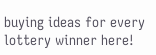buying ideas for every lottery winner here!